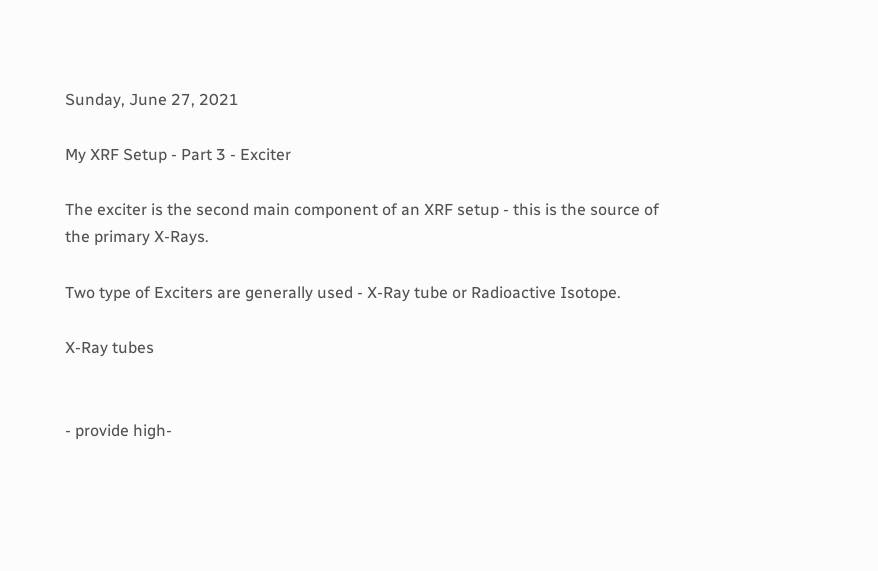Sunday, June 27, 2021

My XRF Setup - Part 3 - Exciter

The exciter is the second main component of an XRF setup - this is the source of the primary X-Rays.

Two type of Exciters are generally used - X-Ray tube or Radioactive Isotope.

X-Ray tubes


- provide high-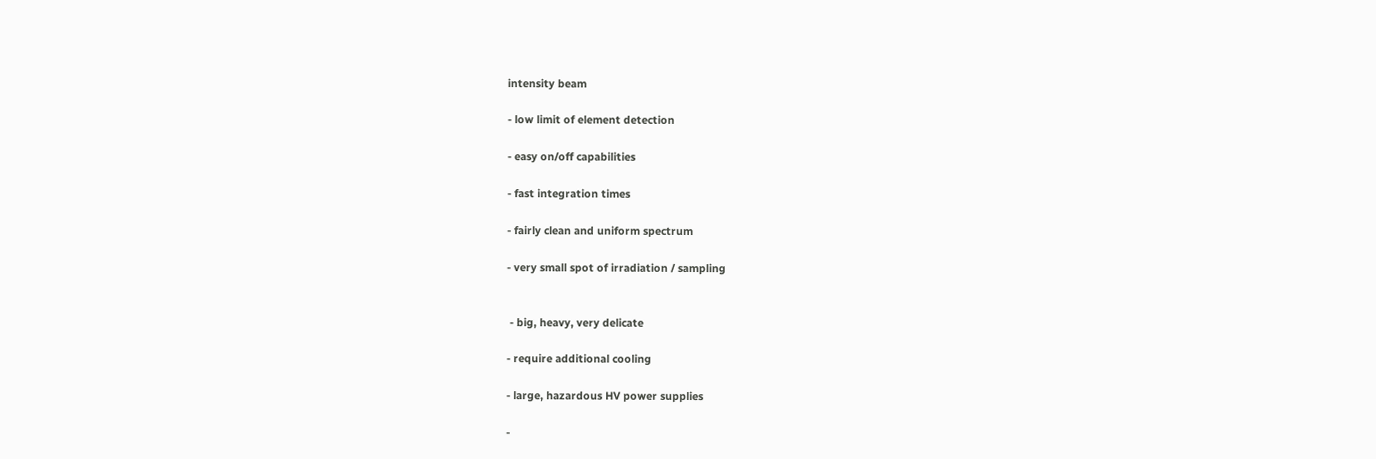intensity beam

- low limit of element detection

- easy on/off capabilities

- fast integration times

- fairly clean and uniform spectrum

- very small spot of irradiation / sampling


 - big, heavy, very delicate

- require additional cooling

- large, hazardous HV power supplies

-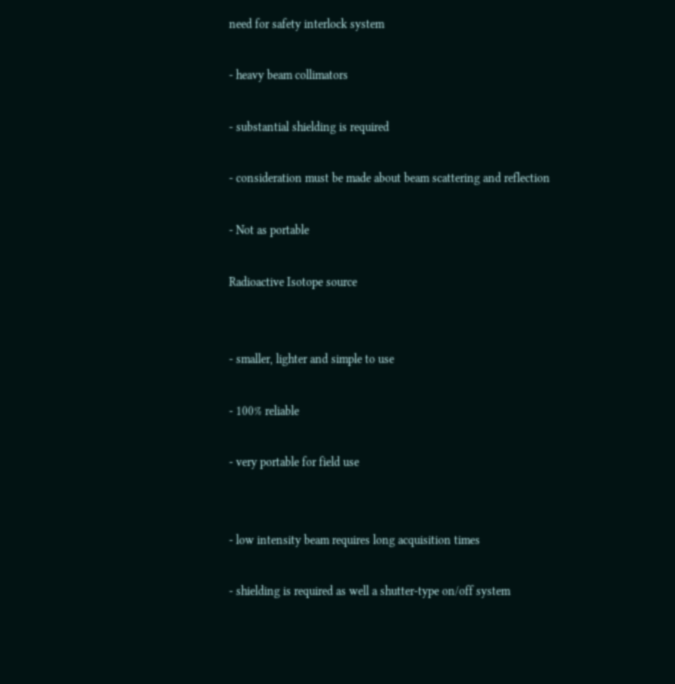need for safety interlock system

- heavy beam collimators

- substantial shielding is required

- consideration must be made about beam scattering and reflection

- Not as portable

Radioactive Isotope source


- smaller, lighter and simple to use

- 100% reliable

- very portable for field use


- low intensity beam requires long acquisition times

- shielding is required as well a shutter-type on/off system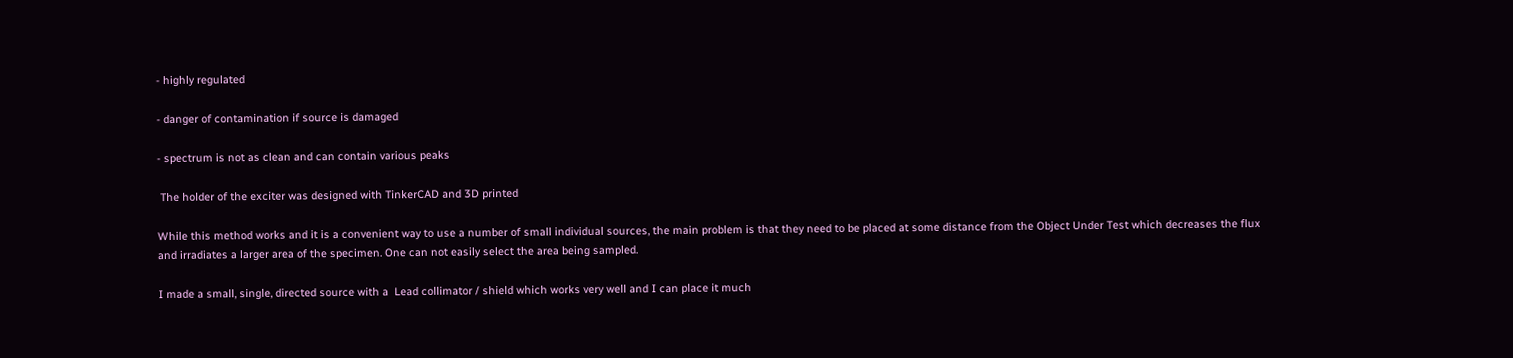- highly regulated

- danger of contamination if source is damaged

- spectrum is not as clean and can contain various peaks

 The holder of the exciter was designed with TinkerCAD and 3D printed

While this method works and it is a convenient way to use a number of small individual sources, the main problem is that they need to be placed at some distance from the Object Under Test which decreases the flux and irradiates a larger area of the specimen. One can not easily select the area being sampled.

I made a small, single, directed source with a  Lead collimator / shield which works very well and I can place it much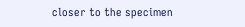closer to the specimen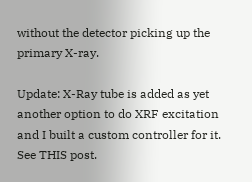without the detector picking up the primary X-ray.

Update: X-Ray tube is added as yet another option to do XRF excitation and I built a custom controller for it. See THIS post.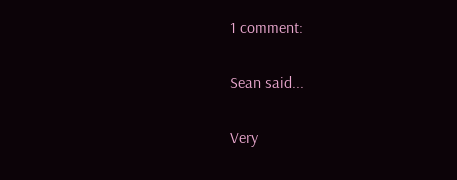1 comment:

Sean said...

Very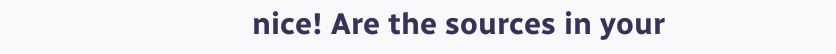nice! Are the sources in your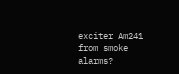exciter Am241 from smoke alarms?